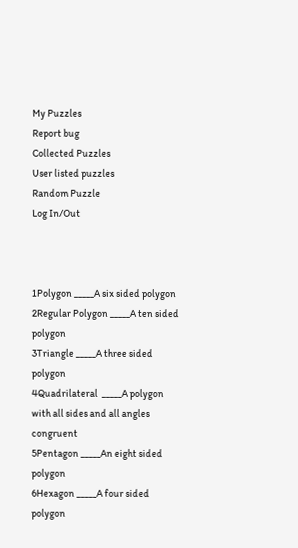My Puzzles
Report bug
Collected Puzzles
User listed puzzles
Random Puzzle
Log In/Out



1Polygon _____A six sided polygon
2Regular Polygon _____A ten sided polygon
3Triangle _____A three sided polygon
4Quadrilateral  _____A polygon with all sides and all angles congruent
5Pentagon _____An eight sided polygon
6Hexagon _____A four sided polygon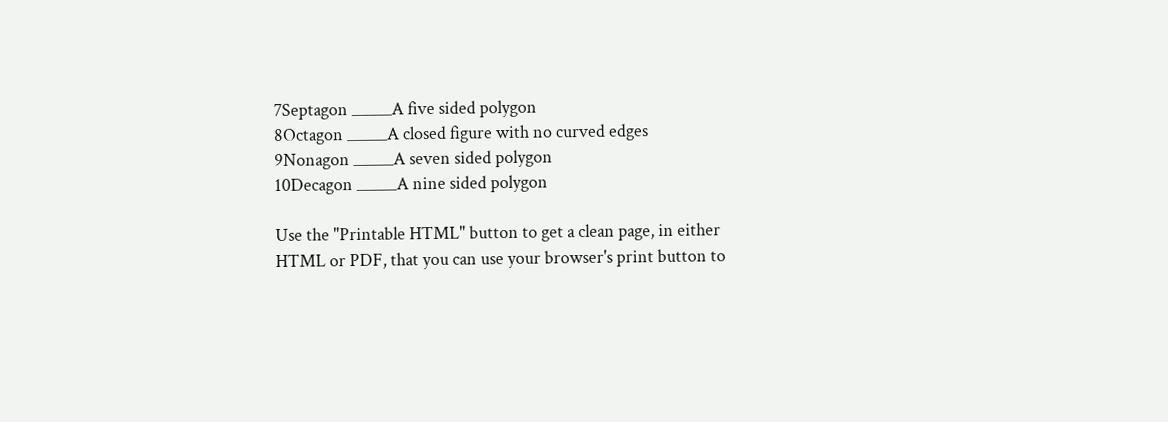7Septagon _____A five sided polygon
8Octagon _____A closed figure with no curved edges
9Nonagon _____A seven sided polygon
10Decagon _____A nine sided polygon

Use the "Printable HTML" button to get a clean page, in either HTML or PDF, that you can use your browser's print button to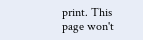print. This page won't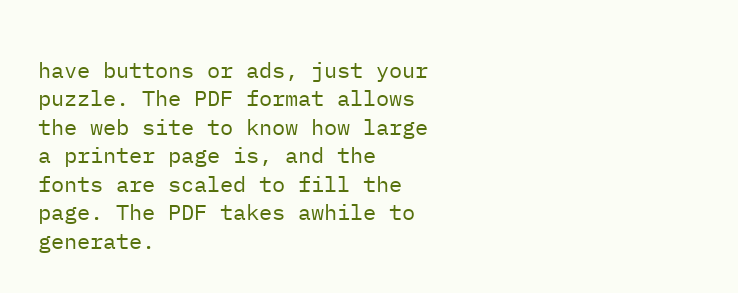have buttons or ads, just your puzzle. The PDF format allows the web site to know how large a printer page is, and the fonts are scaled to fill the page. The PDF takes awhile to generate.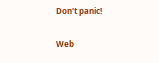Don't panic!

Web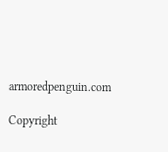armoredpenguin.com

Copyright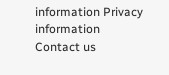information Privacy information Contact us